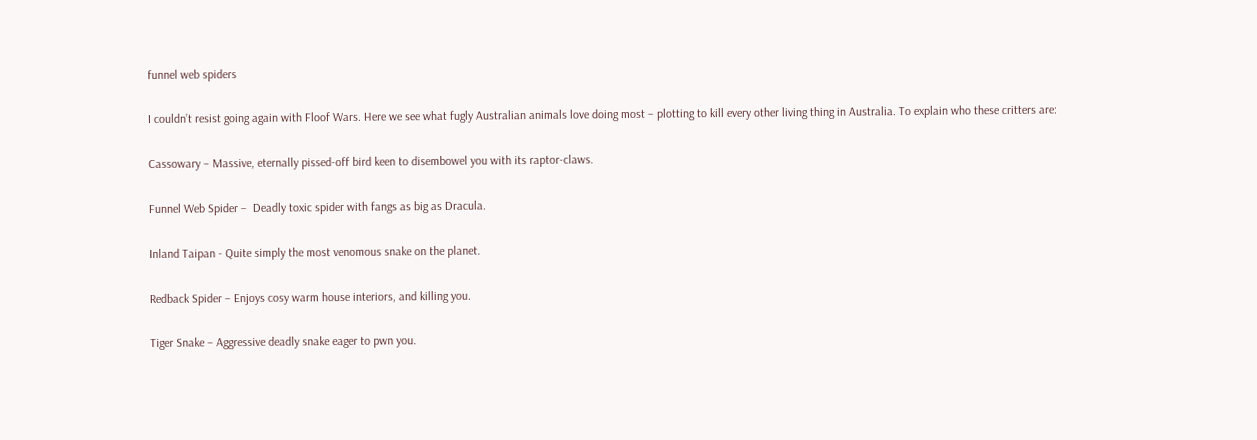funnel web spiders

I couldn’t resist going again with Floof Wars. Here we see what fugly Australian animals love doing most – plotting to kill every other living thing in Australia. To explain who these critters are:

Cassowary – Massive, eternally pissed-off bird keen to disembowel you with its raptor-claws.

Funnel Web Spider –  Deadly toxic spider with fangs as big as Dracula.

Inland Taipan - Quite simply the most venomous snake on the planet.

Redback Spider – Enjoys cosy warm house interiors, and killing you.

Tiger Snake – Aggressive deadly snake eager to pwn you.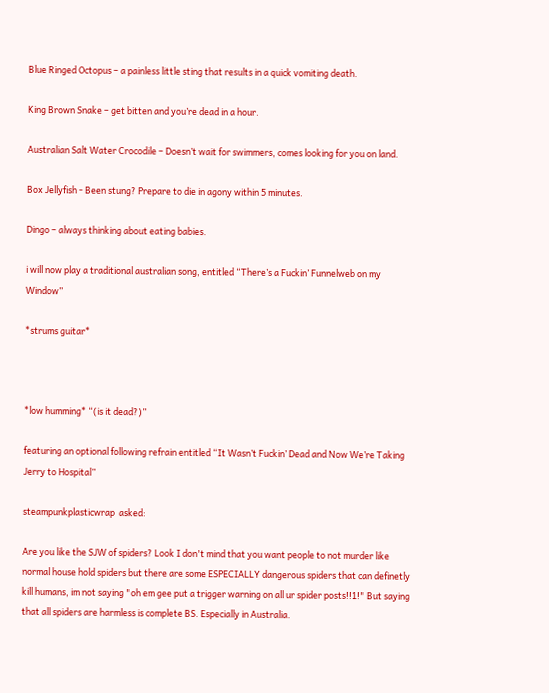Blue Ringed Octopus – a painless little sting that results in a quick vomiting death.

King Brown Snake – get bitten and you’re dead in a hour.

Australian Salt Water Crocodile – Doesn’t wait for swimmers, comes looking for you on land.

Box Jellyfish - Been stung? Prepare to die in agony within 5 minutes.

Dingo – always thinking about eating babies.

i will now play a traditional australian song, entitled “There’s a Fuckin’ Funnelweb on my Window”

*strums guitar*



*low humming* “(is it dead?)”

featuring an optional following refrain entitled “It Wasn’t Fuckin’ Dead and Now We’re Taking Jerry to Hospital”

steampunkplasticwrap  asked:

Are you like the SJW of spiders? Look I don't mind that you want people to not murder like normal house hold spiders but there are some ESPECIALLY dangerous spiders that can definetly kill humans, im not saying "oh em gee put a trigger warning on all ur spider posts!!1!" But saying that all spiders are harmless is complete BS. Especially in Australia.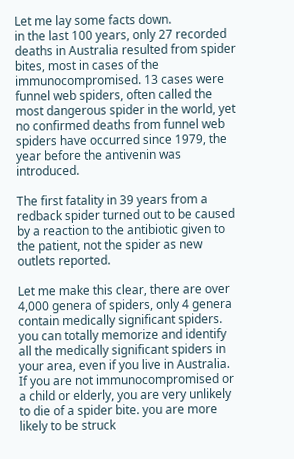Let me lay some facts down.
in the last 100 years, only 27 recorded deaths in Australia resulted from spider bites, most in cases of the immunocompromised. 13 cases were funnel web spiders, often called the most dangerous spider in the world, yet no confirmed deaths from funnel web spiders have occurred since 1979, the year before the antivenin was introduced.

The first fatality in 39 years from a redback spider turned out to be caused by a reaction to the antibiotic given to the patient, not the spider as new outlets reported.

Let me make this clear, there are over 4,000 genera of spiders, only 4 genera contain medically significant spiders. you can totally memorize and identify all the medically significant spiders in your area, even if you live in Australia.
If you are not immunocompromised or a child or elderly, you are very unlikely to die of a spider bite. you are more likely to be struck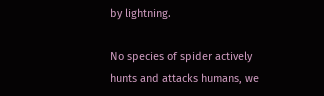by lightning.

No species of spider actively hunts and attacks humans, we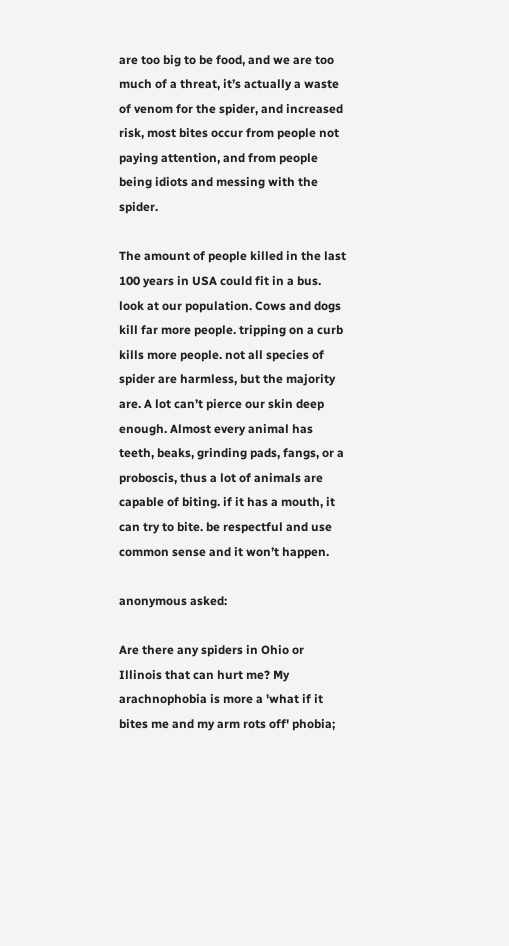are too big to be food, and we are too much of a threat, it’s actually a waste of venom for the spider, and increased risk, most bites occur from people not paying attention, and from people being idiots and messing with the spider.

The amount of people killed in the last 100 years in USA could fit in a bus. look at our population. Cows and dogs kill far more people. tripping on a curb kills more people. not all species of spider are harmless, but the majority are. A lot can’t pierce our skin deep enough. Almost every animal has teeth, beaks, grinding pads, fangs, or a proboscis, thus a lot of animals are capable of biting. if it has a mouth, it can try to bite. be respectful and use common sense and it won’t happen.

anonymous asked:

Are there any spiders in Ohio or Illinois that can hurt me? My arachnophobia is more a 'what if it bites me and my arm rots off' phobia;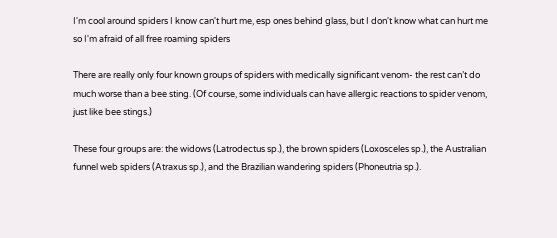I'm cool around spiders I know can't hurt me, esp ones behind glass, but I don't know what can hurt me so I'm afraid of all free roaming spiders

There are really only four known groups of spiders with medically significant venom- the rest can’t do much worse than a bee sting. (Of course, some individuals can have allergic reactions to spider venom, just like bee stings.)

These four groups are: the widows (Latrodectus sp.), the brown spiders (Loxosceles sp.), the Australian funnel web spiders (Atraxus sp.), and the Brazilian wandering spiders (Phoneutria sp.).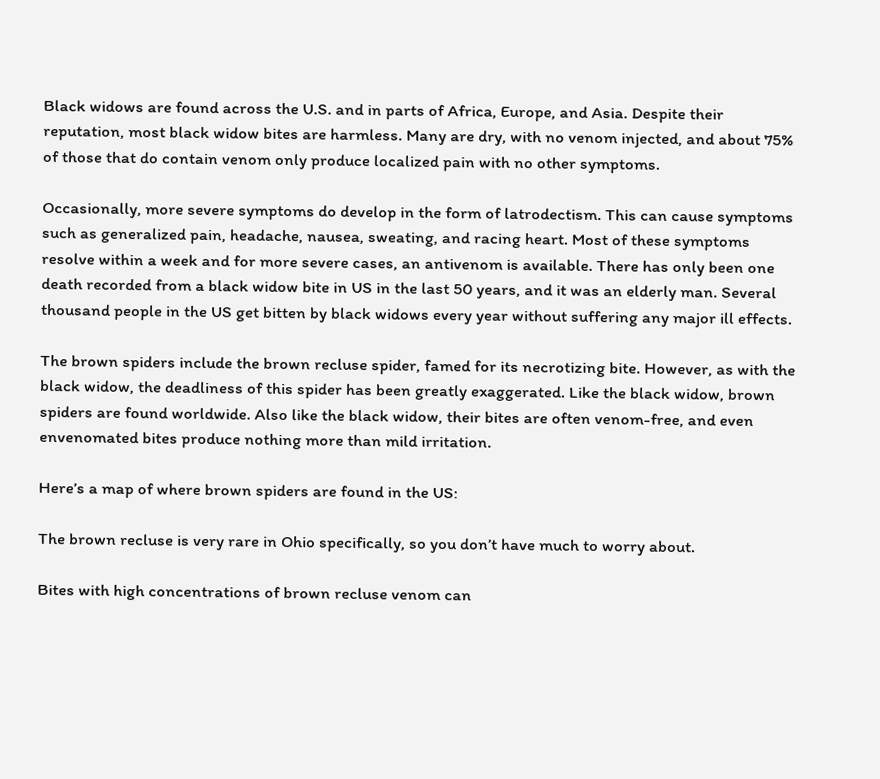Black widows are found across the U.S. and in parts of Africa, Europe, and Asia. Despite their reputation, most black widow bites are harmless. Many are dry, with no venom injected, and about 75% of those that do contain venom only produce localized pain with no other symptoms.

Occasionally, more severe symptoms do develop in the form of latrodectism. This can cause symptoms such as generalized pain, headache, nausea, sweating, and racing heart. Most of these symptoms resolve within a week and for more severe cases, an antivenom is available. There has only been one death recorded from a black widow bite in US in the last 50 years, and it was an elderly man. Several thousand people in the US get bitten by black widows every year without suffering any major ill effects.

The brown spiders include the brown recluse spider, famed for its necrotizing bite. However, as with the black widow, the deadliness of this spider has been greatly exaggerated. Like the black widow, brown spiders are found worldwide. Also like the black widow, their bites are often venom-free, and even envenomated bites produce nothing more than mild irritation.

Here’s a map of where brown spiders are found in the US:

The brown recluse is very rare in Ohio specifically, so you don’t have much to worry about.

Bites with high concentrations of brown recluse venom can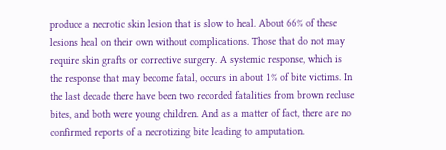produce a necrotic skin lesion that is slow to heal. About 66% of these lesions heal on their own without complications. Those that do not may require skin grafts or corrective surgery. A systemic response, which is the response that may become fatal, occurs in about 1% of bite victims. In the last decade there have been two recorded fatalities from brown recluse bites, and both were young children. And as a matter of fact, there are no confirmed reports of a necrotizing bite leading to amputation.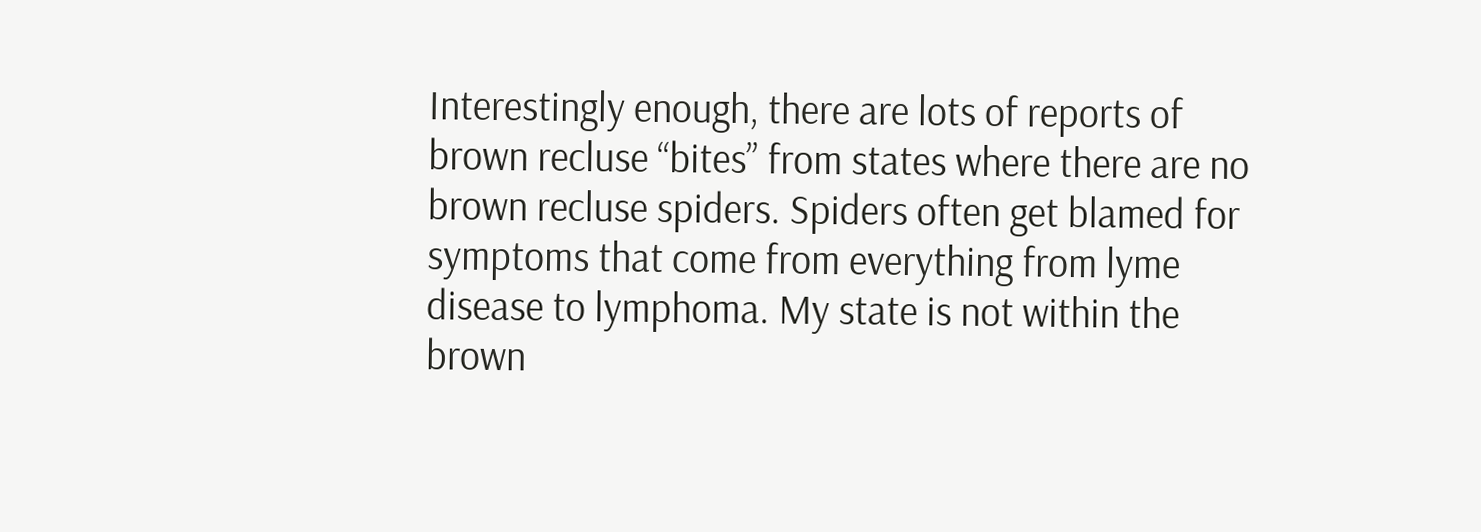Interestingly enough, there are lots of reports of brown recluse “bites” from states where there are no brown recluse spiders. Spiders often get blamed for symptoms that come from everything from lyme disease to lymphoma. My state is not within the brown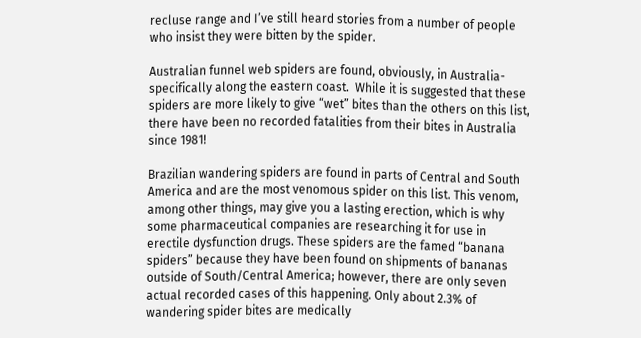recluse range and I’ve still heard stories from a number of people who insist they were bitten by the spider.

Australian funnel web spiders are found, obviously, in Australia- specifically along the eastern coast.  While it is suggested that these spiders are more likely to give “wet” bites than the others on this list, there have been no recorded fatalities from their bites in Australia since 1981!

Brazilian wandering spiders are found in parts of Central and South America and are the most venomous spider on this list. This venom, among other things, may give you a lasting erection, which is why some pharmaceutical companies are researching it for use in erectile dysfunction drugs. These spiders are the famed “banana spiders” because they have been found on shipments of bananas outside of South/Central America; however, there are only seven actual recorded cases of this happening. Only about 2.3% of wandering spider bites are medically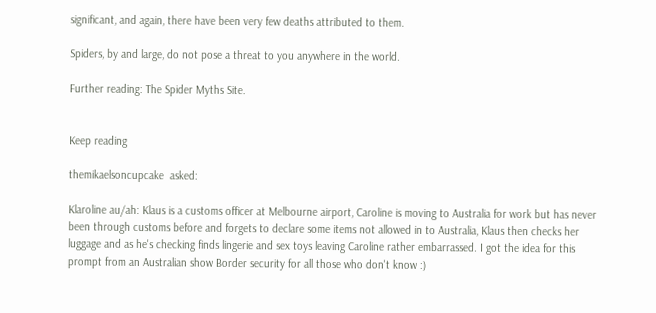significant, and again, there have been very few deaths attributed to them.

Spiders, by and large, do not pose a threat to you anywhere in the world.

Further reading: The Spider Myths Site.


Keep reading

themikaelsoncupcake  asked:

Klaroline au/ah: Klaus is a customs officer at Melbourne airport, Caroline is moving to Australia for work but has never been through customs before and forgets to declare some items not allowed in to Australia, Klaus then checks her luggage and as he's checking finds lingerie and sex toys leaving Caroline rather embarrassed. I got the idea for this prompt from an Australian show Border security for all those who don't know :)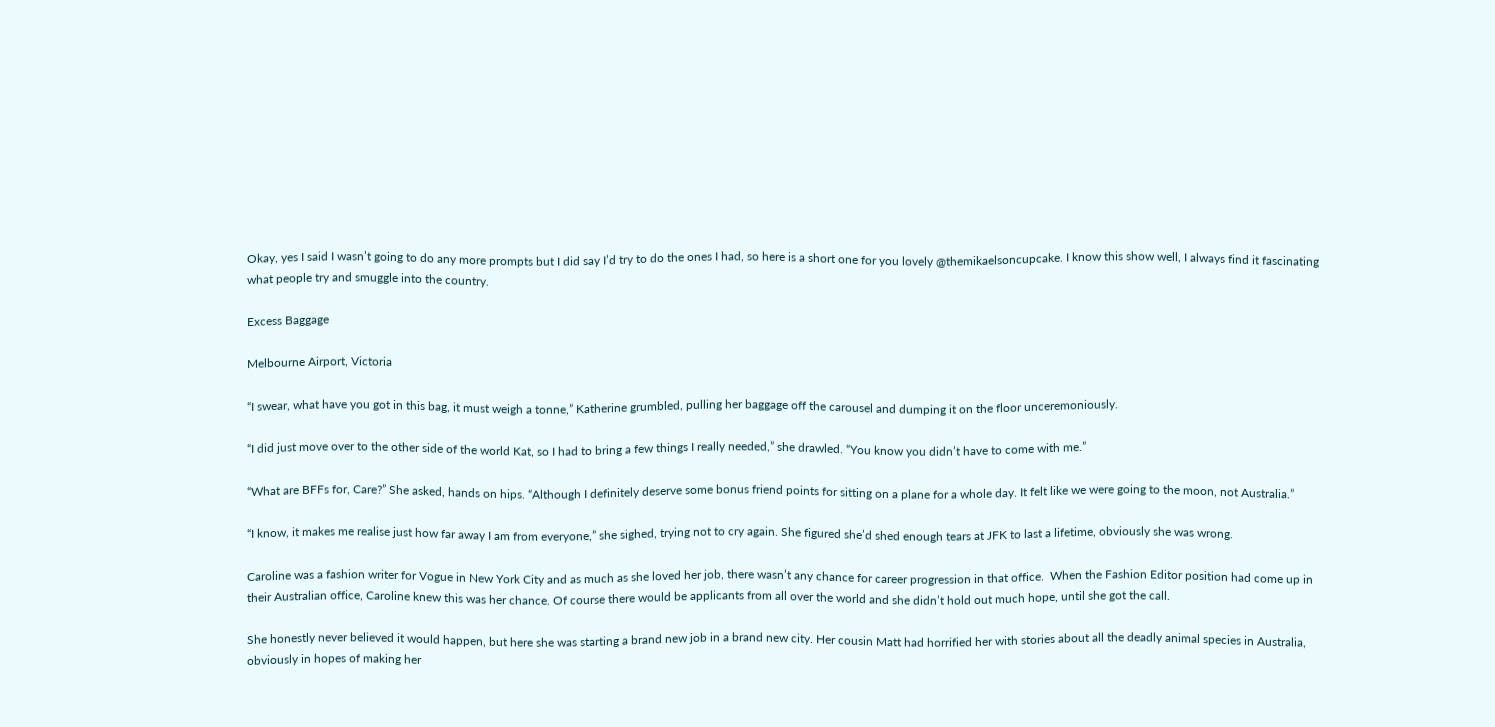Okay, yes I said I wasn’t going to do any more prompts but I did say I’d try to do the ones I had, so here is a short one for you lovely @themikaelsoncupcake. I know this show well, I always find it fascinating what people try and smuggle into the country.

Excess Baggage

Melbourne Airport, Victoria

“I swear, what have you got in this bag, it must weigh a tonne,” Katherine grumbled, pulling her baggage off the carousel and dumping it on the floor unceremoniously.

“I did just move over to the other side of the world Kat, so I had to bring a few things I really needed,” she drawled. “You know you didn’t have to come with me.”

“What are BFFs for, Care?” She asked, hands on hips. “Although I definitely deserve some bonus friend points for sitting on a plane for a whole day. It felt like we were going to the moon, not Australia.”

“I know, it makes me realise just how far away I am from everyone,” she sighed, trying not to cry again. She figured she’d shed enough tears at JFK to last a lifetime, obviously she was wrong.

Caroline was a fashion writer for Vogue in New York City and as much as she loved her job, there wasn’t any chance for career progression in that office.  When the Fashion Editor position had come up in their Australian office, Caroline knew this was her chance. Of course there would be applicants from all over the world and she didn’t hold out much hope, until she got the call.

She honestly never believed it would happen, but here she was starting a brand new job in a brand new city. Her cousin Matt had horrified her with stories about all the deadly animal species in Australia, obviously in hopes of making her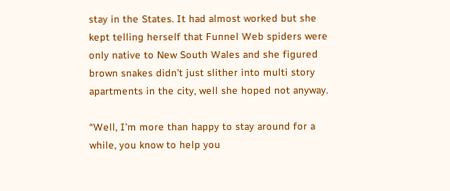stay in the States. It had almost worked but she kept telling herself that Funnel Web spiders were only native to New South Wales and she figured brown snakes didn’t just slither into multi story apartments in the city, well she hoped not anyway.

“Well, I’m more than happy to stay around for a while, you know to help you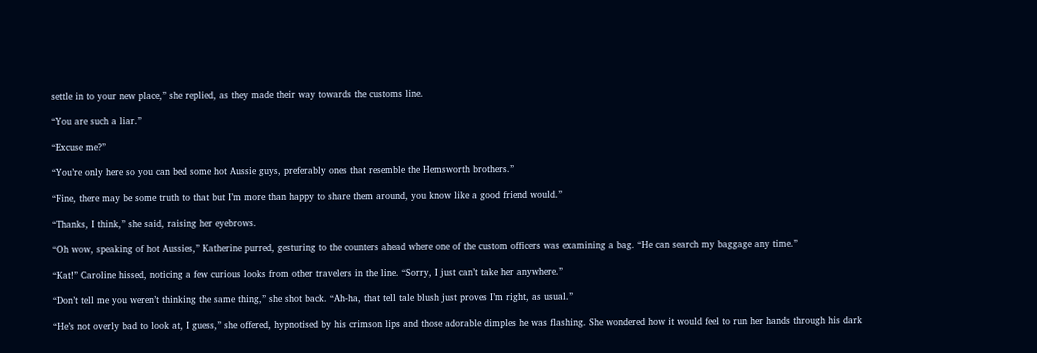settle in to your new place,” she replied, as they made their way towards the customs line.

“You are such a liar.”

“Excuse me?”

“You’re only here so you can bed some hot Aussie guys, preferably ones that resemble the Hemsworth brothers.”

“Fine, there may be some truth to that but I’m more than happy to share them around, you know like a good friend would.”

“Thanks, I think,” she said, raising her eyebrows.

“Oh wow, speaking of hot Aussies,” Katherine purred, gesturing to the counters ahead where one of the custom officers was examining a bag. “He can search my baggage any time.”

“Kat!” Caroline hissed, noticing a few curious looks from other travelers in the line. “Sorry, I just can’t take her anywhere.”

“Don’t tell me you weren’t thinking the same thing,” she shot back. “Ah-ha, that tell tale blush just proves I’m right, as usual.”

“He’s not overly bad to look at, I guess,” she offered, hypnotised by his crimson lips and those adorable dimples he was flashing. She wondered how it would feel to run her hands through his dark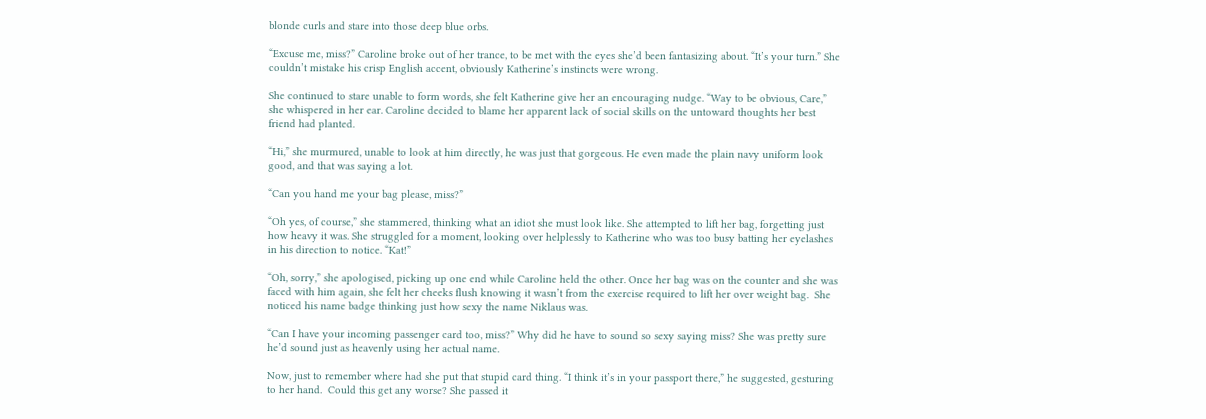blonde curls and stare into those deep blue orbs.

“Excuse me, miss?” Caroline broke out of her trance, to be met with the eyes she’d been fantasizing about. “It’s your turn.” She couldn’t mistake his crisp English accent, obviously Katherine’s instincts were wrong.

She continued to stare unable to form words, she felt Katherine give her an encouraging nudge. “Way to be obvious, Care,” she whispered in her ear. Caroline decided to blame her apparent lack of social skills on the untoward thoughts her best friend had planted.

“Hi,” she murmured, unable to look at him directly, he was just that gorgeous. He even made the plain navy uniform look good, and that was saying a lot.

“Can you hand me your bag please, miss?”

“Oh yes, of course,” she stammered, thinking what an idiot she must look like. She attempted to lift her bag, forgetting just how heavy it was. She struggled for a moment, looking over helplessly to Katherine who was too busy batting her eyelashes in his direction to notice. “Kat!”

“Oh, sorry,” she apologised, picking up one end while Caroline held the other. Once her bag was on the counter and she was faced with him again, she felt her cheeks flush knowing it wasn’t from the exercise required to lift her over weight bag.  She noticed his name badge thinking just how sexy the name Niklaus was.

“Can I have your incoming passenger card too, miss?” Why did he have to sound so sexy saying miss? She was pretty sure he’d sound just as heavenly using her actual name.

Now, just to remember where had she put that stupid card thing. “I think it’s in your passport there,” he suggested, gesturing to her hand.  Could this get any worse? She passed it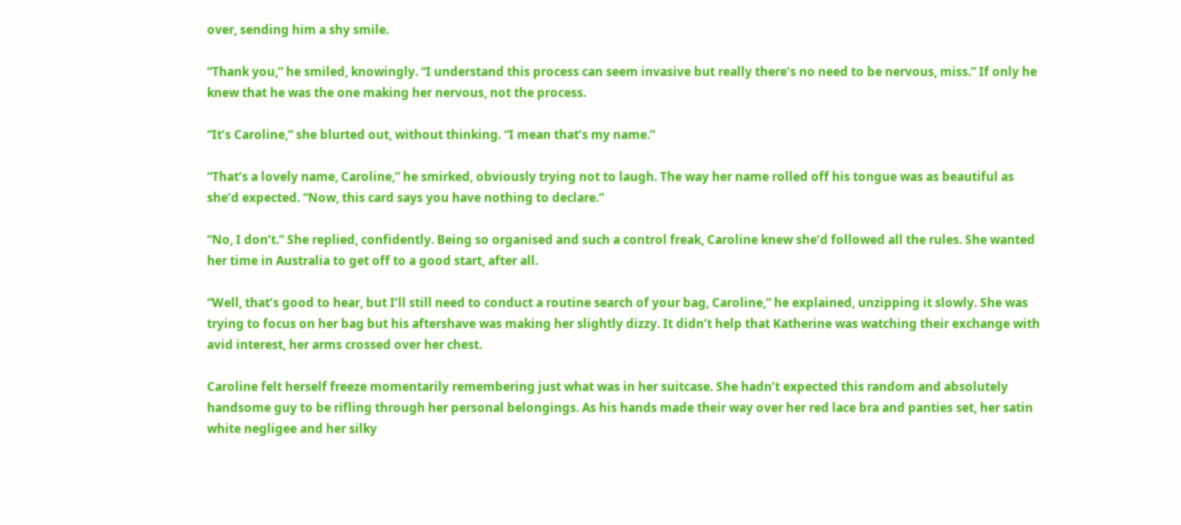over, sending him a shy smile.

“Thank you,” he smiled, knowingly. “I understand this process can seem invasive but really there’s no need to be nervous, miss.” If only he knew that he was the one making her nervous, not the process.

“It’s Caroline,” she blurted out, without thinking. “I mean that’s my name.”

“That’s a lovely name, Caroline,” he smirked, obviously trying not to laugh. The way her name rolled off his tongue was as beautiful as she’d expected. “Now, this card says you have nothing to declare.”

“No, I don’t.” She replied, confidently. Being so organised and such a control freak, Caroline knew she’d followed all the rules. She wanted her time in Australia to get off to a good start, after all.

“Well, that’s good to hear, but I’ll still need to conduct a routine search of your bag, Caroline,” he explained, unzipping it slowly. She was trying to focus on her bag but his aftershave was making her slightly dizzy. It didn’t help that Katherine was watching their exchange with avid interest, her arms crossed over her chest.

Caroline felt herself freeze momentarily remembering just what was in her suitcase. She hadn’t expected this random and absolutely handsome guy to be rifling through her personal belongings. As his hands made their way over her red lace bra and panties set, her satin white negligee and her silky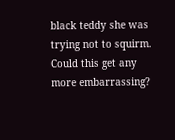black teddy she was trying not to squirm. Could this get any more embarrassing?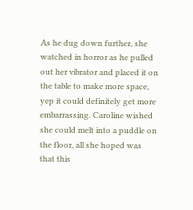As he dug down further, she watched in horror as he pulled out her vibrator and placed it on the table to make more space, yep it could definitely get more embarrassing. Caroline wished she could melt into a puddle on the floor, all she hoped was that this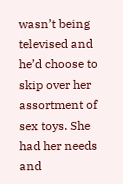wasn’t being televised and he’d choose to skip over her assortment of sex toys. She had her needs and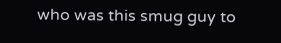who was this smug guy to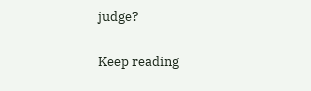judge?

Keep reading